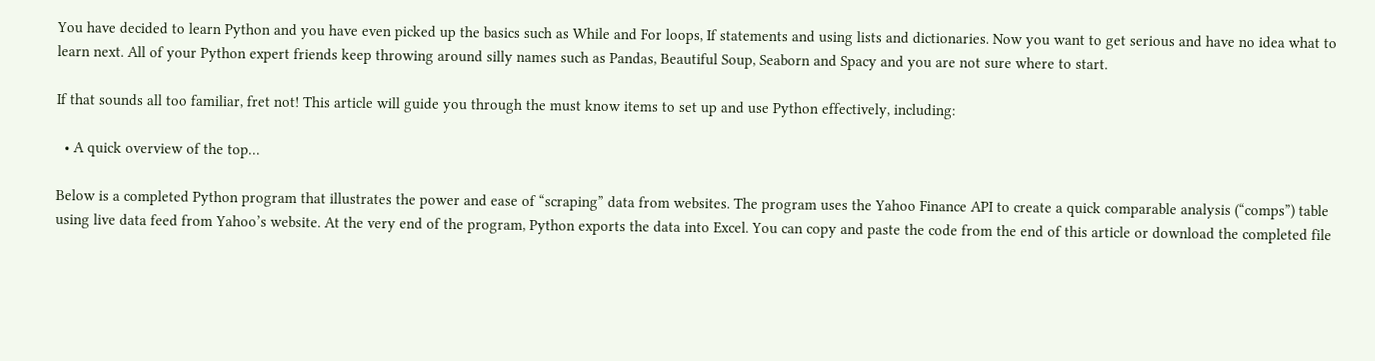You have decided to learn Python and you have even picked up the basics such as While and For loops, If statements and using lists and dictionaries. Now you want to get serious and have no idea what to learn next. All of your Python expert friends keep throwing around silly names such as Pandas, Beautiful Soup, Seaborn and Spacy and you are not sure where to start.

If that sounds all too familiar, fret not! This article will guide you through the must know items to set up and use Python effectively, including:

  • A quick overview of the top…

Below is a completed Python program that illustrates the power and ease of “scraping” data from websites. The program uses the Yahoo Finance API to create a quick comparable analysis (“comps”) table using live data feed from Yahoo’s website. At the very end of the program, Python exports the data into Excel. You can copy and paste the code from the end of this article or download the completed file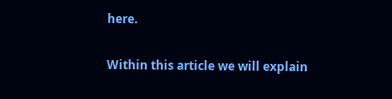here.

Within this article we will explain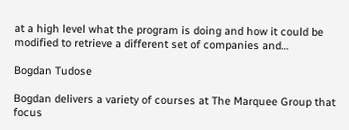at a high level what the program is doing and how it could be modified to retrieve a different set of companies and…

Bogdan Tudose

Bogdan delivers a variety of courses at The Marquee Group that focus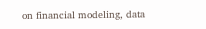on financial modeling, data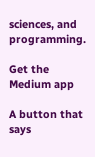sciences, and programming.

Get the Medium app

A button that says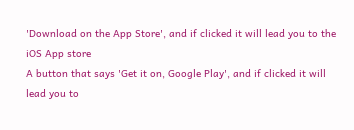'Download on the App Store', and if clicked it will lead you to the iOS App store
A button that says 'Get it on, Google Play', and if clicked it will lead you to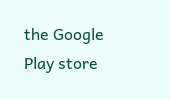the Google Play store